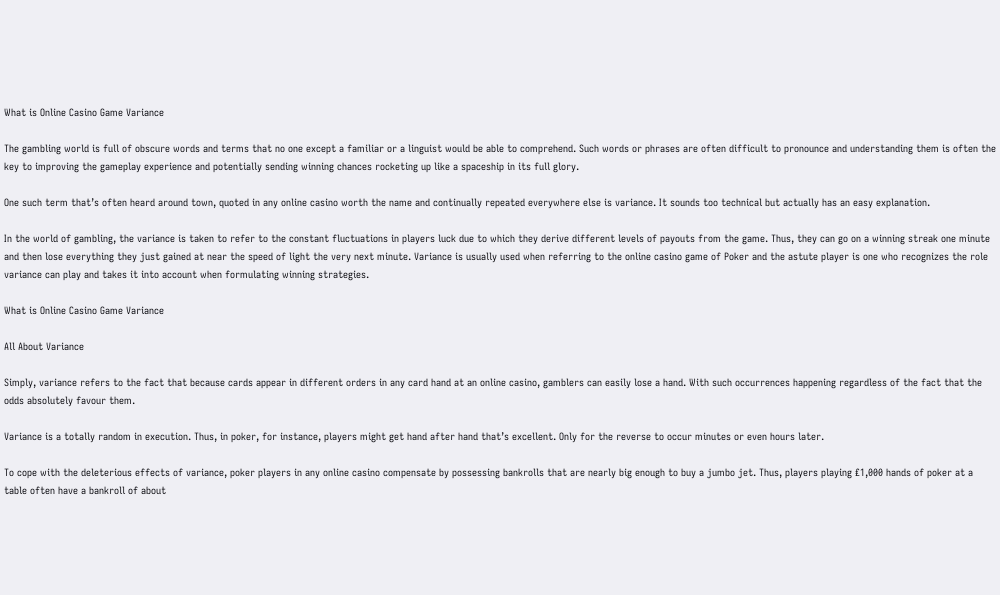What is Online Casino Game Variance

The gambling world is full of obscure words and terms that no one except a familiar or a linguist would be able to comprehend. Such words or phrases are often difficult to pronounce and understanding them is often the key to improving the gameplay experience and potentially sending winning chances rocketing up like a spaceship in its full glory.

One such term that’s often heard around town, quoted in any online casino worth the name and continually repeated everywhere else is variance. It sounds too technical but actually has an easy explanation.

In the world of gambling, the variance is taken to refer to the constant fluctuations in players luck due to which they derive different levels of payouts from the game. Thus, they can go on a winning streak one minute and then lose everything they just gained at near the speed of light the very next minute. Variance is usually used when referring to the online casino game of Poker and the astute player is one who recognizes the role variance can play and takes it into account when formulating winning strategies.

What is Online Casino Game Variance

All About Variance

Simply, variance refers to the fact that because cards appear in different orders in any card hand at an online casino, gamblers can easily lose a hand. With such occurrences happening regardless of the fact that the odds absolutely favour them.

Variance is a totally random in execution. Thus, in poker, for instance, players might get hand after hand that’s excellent. Only for the reverse to occur minutes or even hours later.

To cope with the deleterious effects of variance, poker players in any online casino compensate by possessing bankrolls that are nearly big enough to buy a jumbo jet. Thus, players playing ₤1,000 hands of poker at a table often have a bankroll of about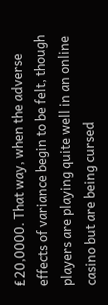₤20,0000. That way, when the adverse effects of variance begin to be felt, though players are playing quite well in an online casino but are being cursed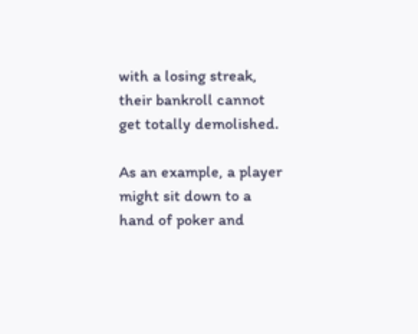with a losing streak, their bankroll cannot get totally demolished.

As an example, a player might sit down to a hand of poker and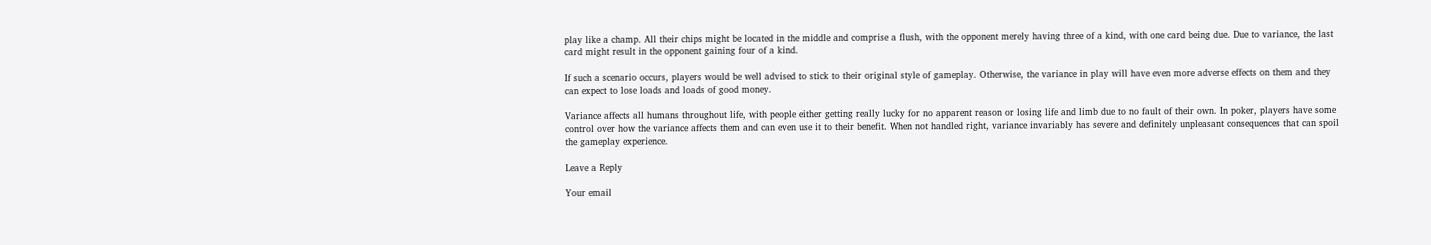play like a champ. All their chips might be located in the middle and comprise a flush, with the opponent merely having three of a kind, with one card being due. Due to variance, the last card might result in the opponent gaining four of a kind.

If such a scenario occurs, players would be well advised to stick to their original style of gameplay. Otherwise, the variance in play will have even more adverse effects on them and they can expect to lose loads and loads of good money.

Variance affects all humans throughout life, with people either getting really lucky for no apparent reason or losing life and limb due to no fault of their own. In poker, players have some control over how the variance affects them and can even use it to their benefit. When not handled right, variance invariably has severe and definitely unpleasant consequences that can spoil the gameplay experience.

Leave a Reply

Your email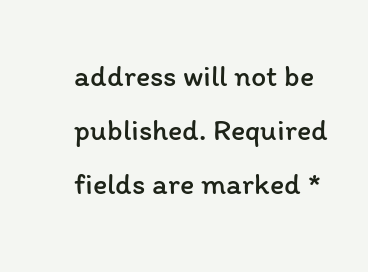address will not be published. Required fields are marked *